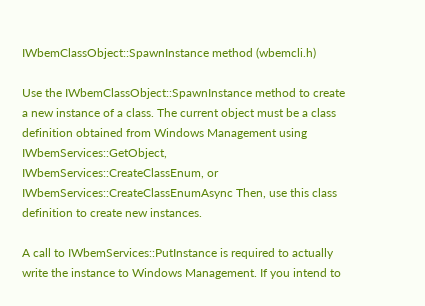IWbemClassObject::SpawnInstance method (wbemcli.h)

Use the IWbemClassObject::SpawnInstance method to create a new instance of a class. The current object must be a class definition obtained from Windows Management using IWbemServices::GetObject, IWbemServices::CreateClassEnum, or IWbemServices::CreateClassEnumAsync Then, use this class definition to create new instances.

A call to IWbemServices::PutInstance is required to actually write the instance to Windows Management. If you intend to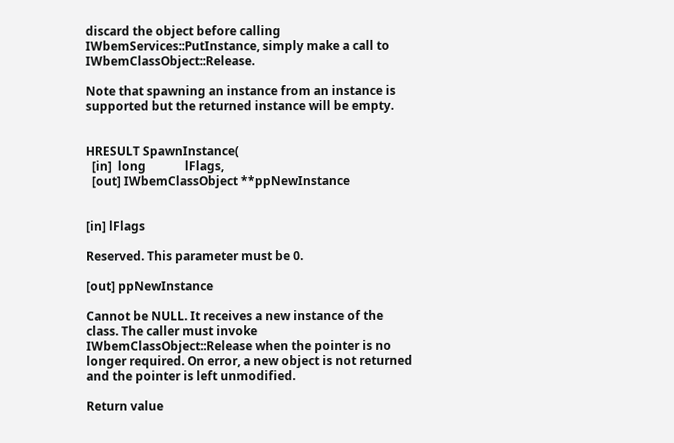discard the object before calling IWbemServices::PutInstance, simply make a call to IWbemClassObject::Release.

Note that spawning an instance from an instance is supported but the returned instance will be empty.


HRESULT SpawnInstance(
  [in]  long             lFlags,
  [out] IWbemClassObject **ppNewInstance


[in] lFlags

Reserved. This parameter must be 0.

[out] ppNewInstance

Cannot be NULL. It receives a new instance of the class. The caller must invoke IWbemClassObject::Release when the pointer is no longer required. On error, a new object is not returned and the pointer is left unmodified.

Return value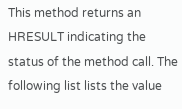This method returns an HRESULT indicating the status of the method call. The following list lists the value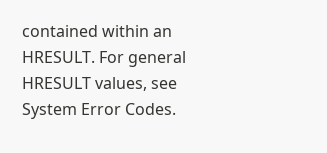contained within an HRESULT. For general HRESULT values, see System Error Codes.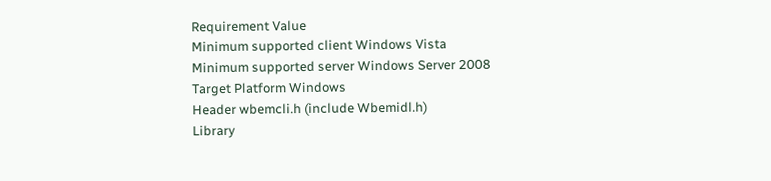Requirement Value
Minimum supported client Windows Vista
Minimum supported server Windows Server 2008
Target Platform Windows
Header wbemcli.h (include Wbemidl.h)
Library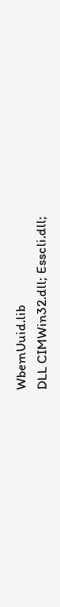WbemUuid.lib
DLL CIMWin32.dll; Esscli.dll;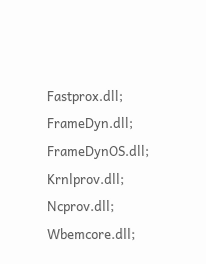Fastprox.dll; FrameDyn.dll; FrameDynOS.dll; Krnlprov.dll; Ncprov.dll; Wbemcore.dll;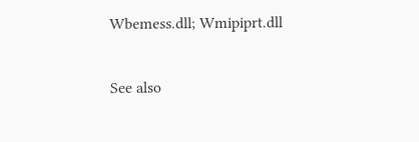Wbemess.dll; Wmipiprt.dll

See also